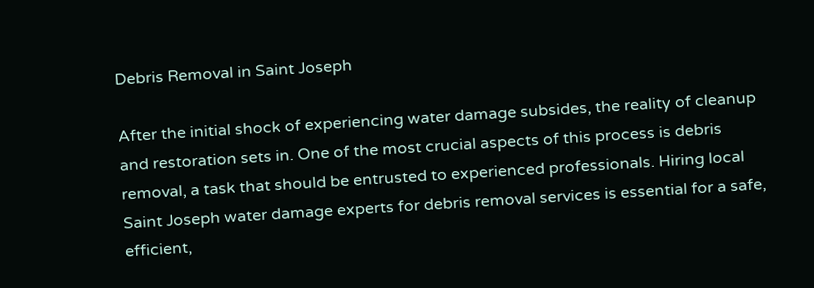Debris Removal in Saint Joseph

After the initial shock of experiencing water damage subsides, the reality of cleanup and restoration sets in. One of the most crucial aspects of this process is debris removal, a task that should be entrusted to experienced professionals. Hiring local Saint Joseph water damage experts for debris removal services is essential for a safe, efficient,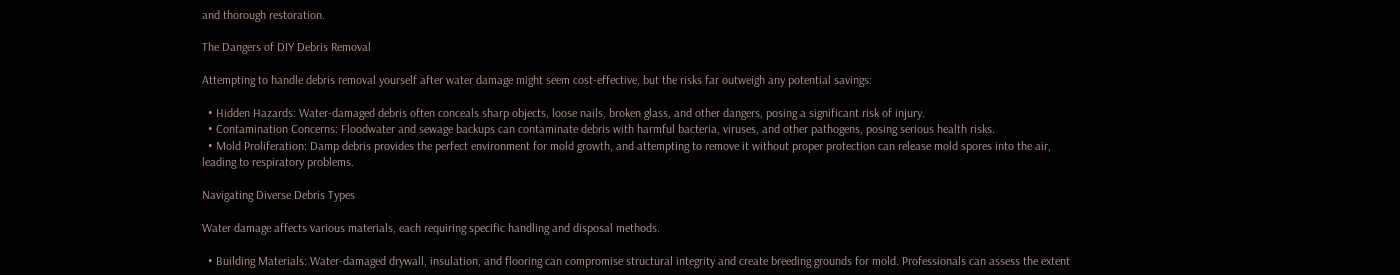and thorough restoration.

The Dangers of DIY Debris Removal

Attempting to handle debris removal yourself after water damage might seem cost-effective, but the risks far outweigh any potential savings:

  • Hidden Hazards: Water-damaged debris often conceals sharp objects, loose nails, broken glass, and other dangers, posing a significant risk of injury.
  • Contamination Concerns: Floodwater and sewage backups can contaminate debris with harmful bacteria, viruses, and other pathogens, posing serious health risks.
  • Mold Proliferation: Damp debris provides the perfect environment for mold growth, and attempting to remove it without proper protection can release mold spores into the air, leading to respiratory problems.

Navigating Diverse Debris Types

Water damage affects various materials, each requiring specific handling and disposal methods.

  • Building Materials: Water-damaged drywall, insulation, and flooring can compromise structural integrity and create breeding grounds for mold. Professionals can assess the extent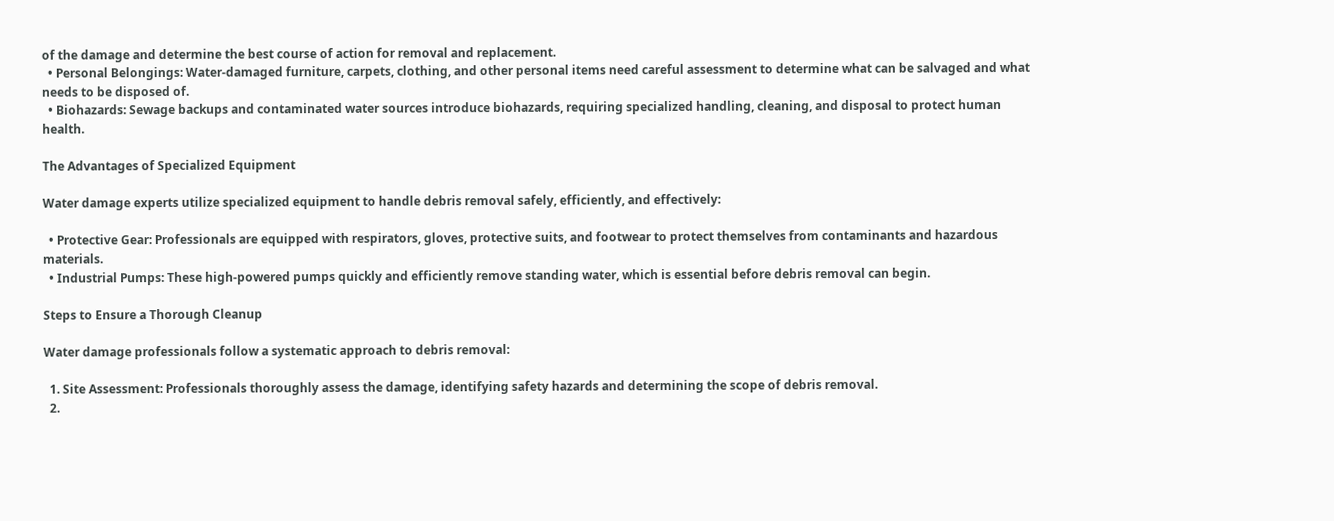of the damage and determine the best course of action for removal and replacement.
  • Personal Belongings: Water-damaged furniture, carpets, clothing, and other personal items need careful assessment to determine what can be salvaged and what needs to be disposed of.
  • Biohazards: Sewage backups and contaminated water sources introduce biohazards, requiring specialized handling, cleaning, and disposal to protect human health.

The Advantages of Specialized Equipment

Water damage experts utilize specialized equipment to handle debris removal safely, efficiently, and effectively:

  • Protective Gear: Professionals are equipped with respirators, gloves, protective suits, and footwear to protect themselves from contaminants and hazardous materials.
  • Industrial Pumps: These high-powered pumps quickly and efficiently remove standing water, which is essential before debris removal can begin.

Steps to Ensure a Thorough Cleanup

Water damage professionals follow a systematic approach to debris removal:

  1. Site Assessment: Professionals thoroughly assess the damage, identifying safety hazards and determining the scope of debris removal.
  2.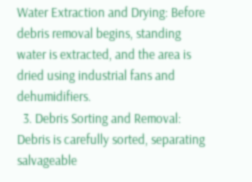Water Extraction and Drying: Before debris removal begins, standing water is extracted, and the area is dried using industrial fans and dehumidifiers.
  3. Debris Sorting and Removal: Debris is carefully sorted, separating salvageable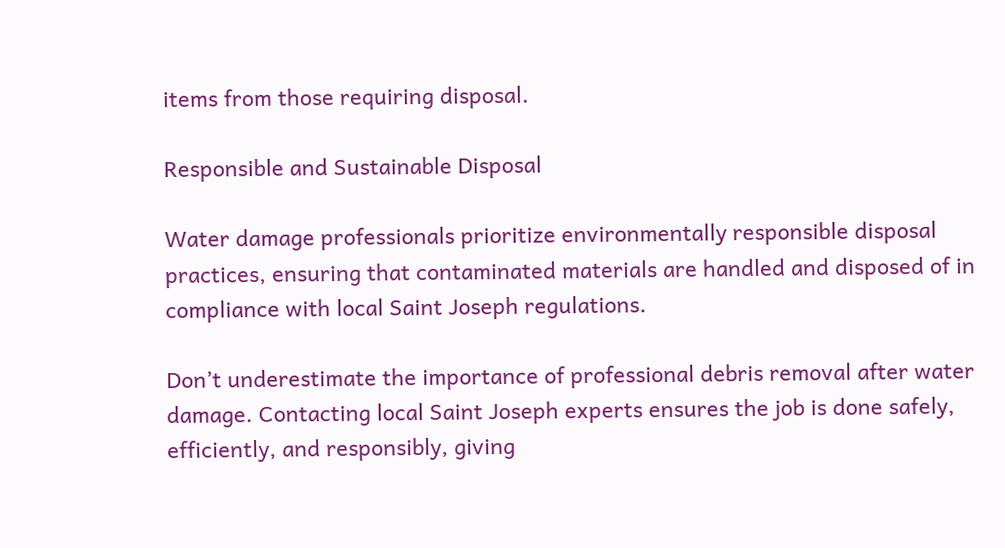items from those requiring disposal.

Responsible and Sustainable Disposal

Water damage professionals prioritize environmentally responsible disposal practices, ensuring that contaminated materials are handled and disposed of in compliance with local Saint Joseph regulations.

Don’t underestimate the importance of professional debris removal after water damage. Contacting local Saint Joseph experts ensures the job is done safely, efficiently, and responsibly, giving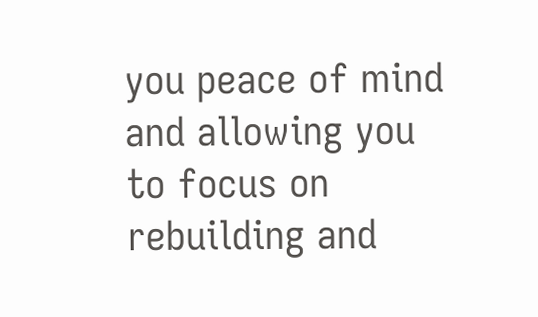you peace of mind and allowing you to focus on rebuilding and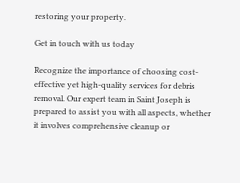restoring your property.

Get in touch with us today

Recognize the importance of choosing cost-effective yet high-quality services for debris removal. Our expert team in Saint Joseph is prepared to assist you with all aspects, whether it involves comprehensive cleanup or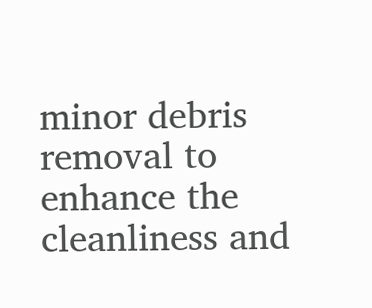minor debris removal to enhance the cleanliness and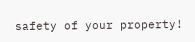safety of your property!